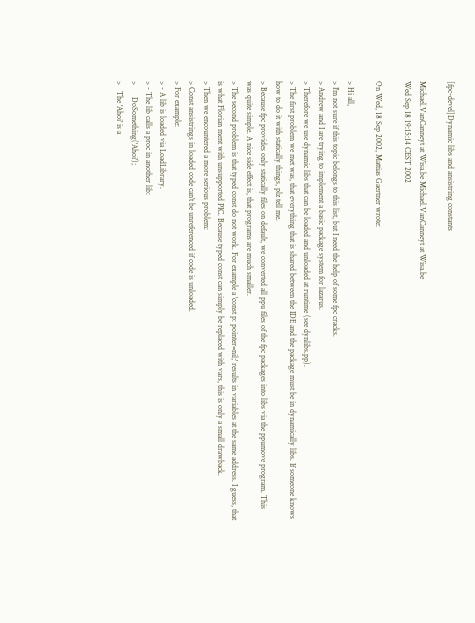[fpc-devel]Dynamic libs and ansistring constants

Michael.VanCanneyt at Wisa.be Michael.VanCanneyt at Wisa.be
Wed Sep 18 19:15:14 CEST 2002

On Wed, 18 Sep 2002, Mattias Gaertner wrote:

> Hi all,
> I'm not sure if this topic belongs to this list, but I need the help of some fpc cracks.
> Andrew and I are trying to implement a basic package system for lazarus.
> Therefore we use dynamic libs that can be loaded and unloaded at runtime (see dynlibs.pp).
> The first problem we met was, that everything that is shared between the IDE and the package must be in dynamically libs. If someone knows how to do it with statically things, plz tell me.
> Because fpc provides only statically files on default, we converted all ppu files of the fpc packages into libs via the ppumove program. This was quite simple. A nice side effect is, that programs are much smaller.
> The second problem is that typed const do not work. For example a 'const p: pointer=nil;' results in variables at the same address. I guess, that is what Florian ment with unsupported PIC. Because typed const can simply be replaced with vars, this is only a small drawback.
> Then we encountered a more serious problem:
> Const ansistrings in loaded code can't be unreferenced if code is unloaded.
> For example:
> - A lib is loaded via LoadLibrary.
> - The lib calls a proc in another lib:
>      DoSomething('Ahoi');
>   The 'Ahoi' is a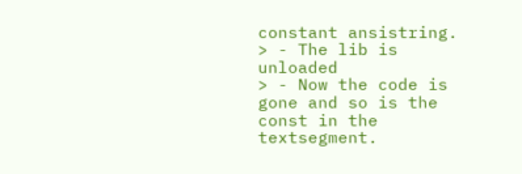constant ansistring.
> - The lib is unloaded
> - Now the code is gone and so is the const in the textsegment.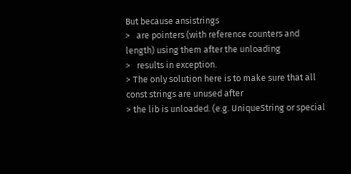But because ansistrings
>   are pointers (with reference counters and length) using them after the unloading
>   results in exception.
> The only solution here is to make sure that all const strings are unused after
> the lib is unloaded. (e.g. UniqueString or special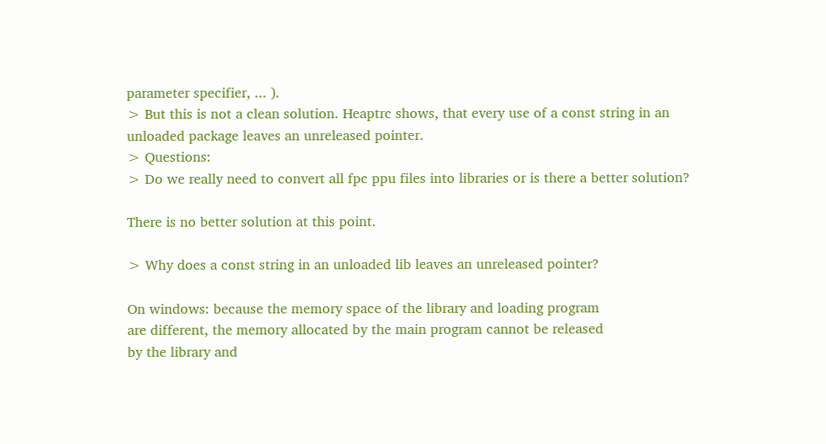parameter specifier, ... ).
> But this is not a clean solution. Heaptrc shows, that every use of a const string in an unloaded package leaves an unreleased pointer.
> Questions:
> Do we really need to convert all fpc ppu files into libraries or is there a better solution?

There is no better solution at this point.

> Why does a const string in an unloaded lib leaves an unreleased pointer?

On windows: because the memory space of the library and loading program
are different, the memory allocated by the main program cannot be released
by the library and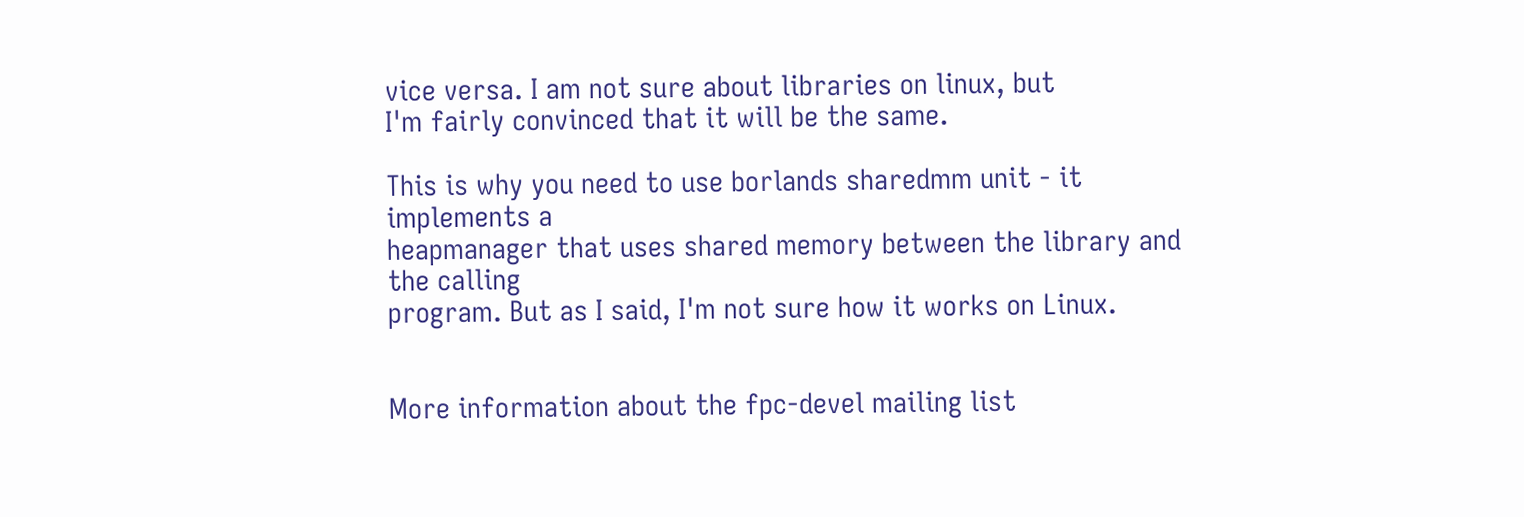vice versa. I am not sure about libraries on linux, but
I'm fairly convinced that it will be the same.

This is why you need to use borlands sharedmm unit - it implements a
heapmanager that uses shared memory between the library and the calling
program. But as I said, I'm not sure how it works on Linux.


More information about the fpc-devel mailing list